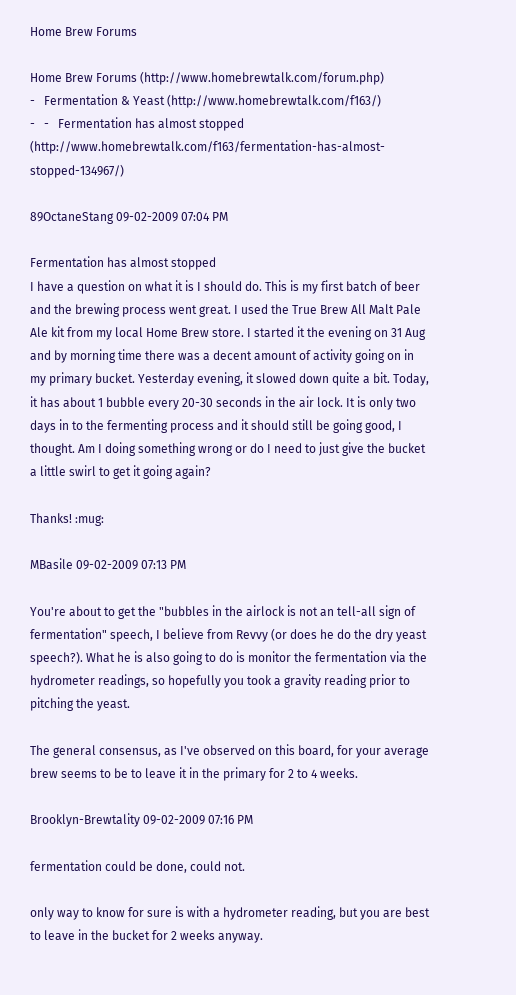Home Brew Forums

Home Brew Forums (http://www.homebrewtalk.com/forum.php)
-   Fermentation & Yeast (http://www.homebrewtalk.com/f163/)
-   -   Fermentation has almost stopped (http://www.homebrewtalk.com/f163/fermentation-has-almost-stopped-134967/)

89OctaneStang 09-02-2009 07:04 PM

Fermentation has almost stopped
I have a question on what it is I should do. This is my first batch of beer and the brewing process went great. I used the True Brew All Malt Pale Ale kit from my local Home Brew store. I started it the evening on 31 Aug and by morning time there was a decent amount of activity going on in my primary bucket. Yesterday evening, it slowed down quite a bit. Today, it has about 1 bubble every 20-30 seconds in the air lock. It is only two days in to the fermenting process and it should still be going good, I thought. Am I doing something wrong or do I need to just give the bucket a little swirl to get it going again?

Thanks! :mug:

MBasile 09-02-2009 07:13 PM

You're about to get the "bubbles in the airlock is not an tell-all sign of fermentation" speech, I believe from Revvy (or does he do the dry yeast speech?). What he is also going to do is monitor the fermentation via the hydrometer readings, so hopefully you took a gravity reading prior to pitching the yeast.

The general consensus, as I've observed on this board, for your average brew seems to be to leave it in the primary for 2 to 4 weeks.

Brooklyn-Brewtality 09-02-2009 07:16 PM

fermentation could be done, could not.

only way to know for sure is with a hydrometer reading, but you are best to leave in the bucket for 2 weeks anyway.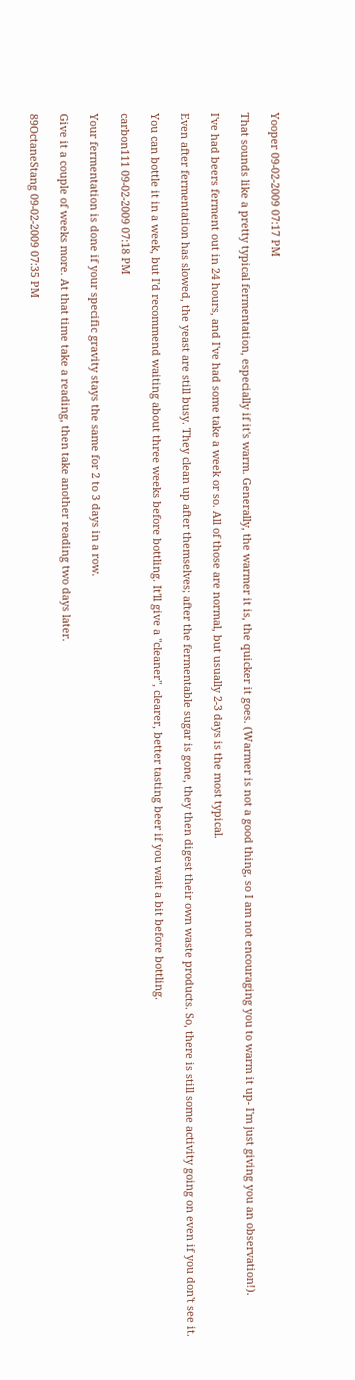Yooper 09-02-2009 07:17 PM

That sounds like a pretty typical fermentation, especially if it's warm. Generally, the warmer it is, the quicker it goes. (Warmer is not a good thing, so I am not encouraging you to warm it up- I'm just giving you an observation!).

I've had beers ferment out in 24 hours, and I've had some take a week or so. All of those are normal, but usually 2-3 days is the most typical.

Even after fermentation has slowed, the yeast are still busy. They clean up after themselves; after the fermentable sugar is gone, they then digest their own waste products. So, there is still some activity going on even if you don't see it.

You can bottle it in a week, but I'd recommend waiting about three weeks before bottling. It'll give a "cleaner", clearer, better tasting beer if you wait a bit before bottling.

carbon111 09-02-2009 07:18 PM

Your fermentation is done if your specific gravity stays the same for 2 to 3 days in a row.

Give it a couple of weeks more. At that time take a reading, then take another reading two days later.

89OctaneStang 09-02-2009 07:35 PM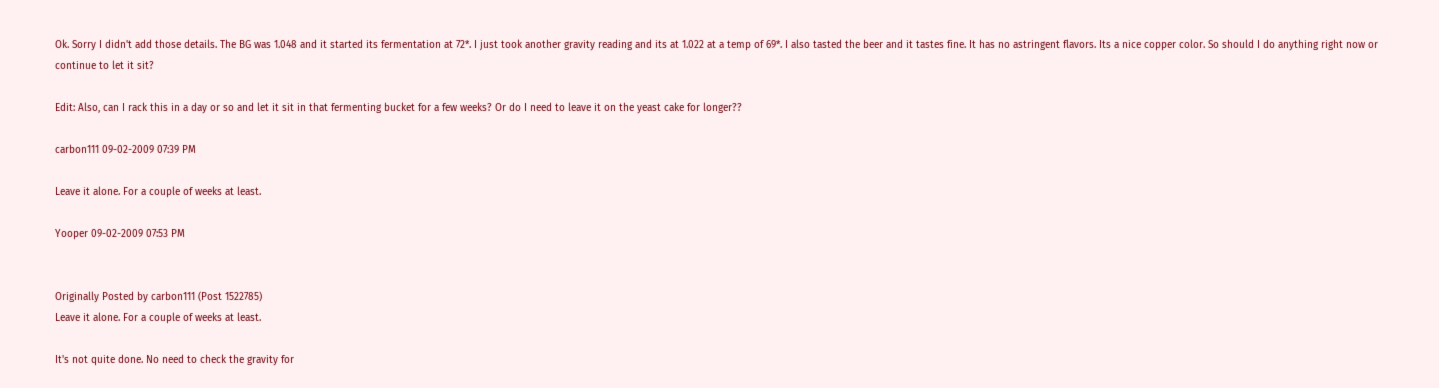Ok. Sorry I didn't add those details. The BG was 1.048 and it started its fermentation at 72*. I just took another gravity reading and its at 1.022 at a temp of 69*. I also tasted the beer and it tastes fine. It has no astringent flavors. Its a nice copper color. So should I do anything right now or continue to let it sit?

Edit: Also, can I rack this in a day or so and let it sit in that fermenting bucket for a few weeks? Or do I need to leave it on the yeast cake for longer??

carbon111 09-02-2009 07:39 PM

Leave it alone. For a couple of weeks at least.

Yooper 09-02-2009 07:53 PM


Originally Posted by carbon111 (Post 1522785)
Leave it alone. For a couple of weeks at least.

It's not quite done. No need to check the gravity for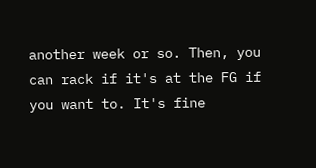another week or so. Then, you can rack if it's at the FG if you want to. It's fine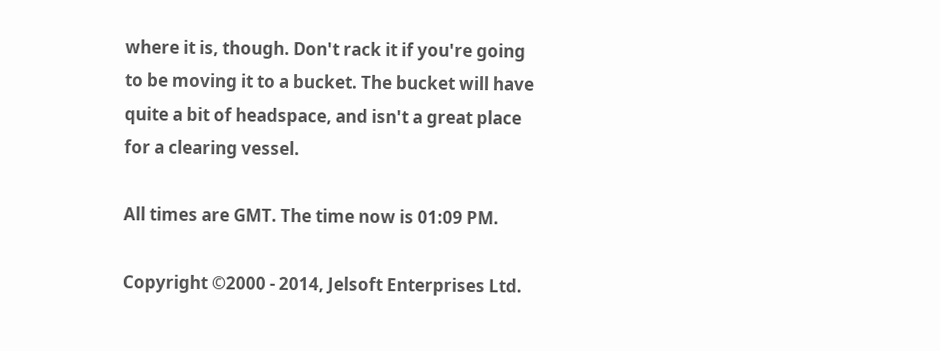where it is, though. Don't rack it if you're going to be moving it to a bucket. The bucket will have quite a bit of headspace, and isn't a great place for a clearing vessel.

All times are GMT. The time now is 01:09 PM.

Copyright ©2000 - 2014, Jelsoft Enterprises Ltd.